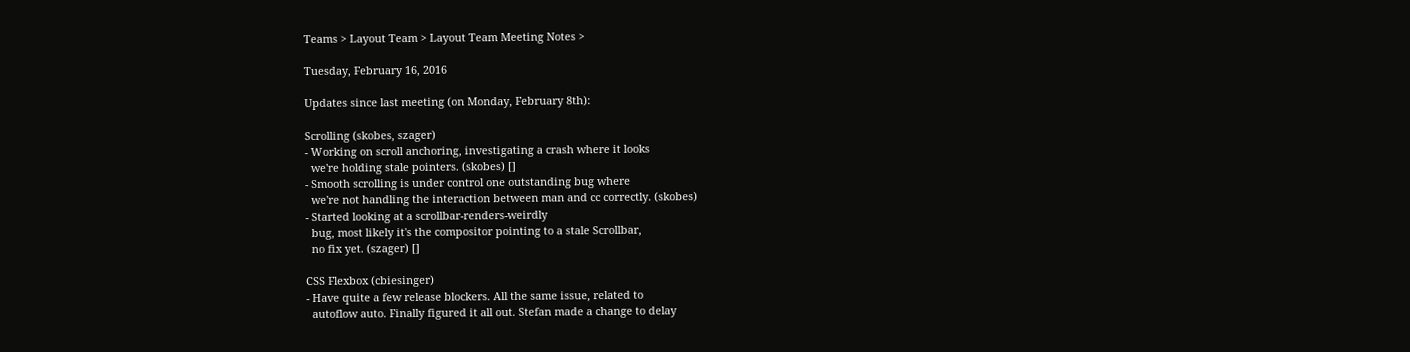Teams > Layout Team > Layout Team Meeting Notes >

Tuesday, February 16, 2016

Updates since last meeting (on Monday, February 8th):

Scrolling (skobes, szager)
- Working on scroll anchoring, investigating a crash where it looks
  we're holding stale pointers. (skobes) []
- Smooth scrolling is under control one outstanding bug where
  we're not handling the interaction between man and cc correctly. (skobes)
- Started looking at a scrollbar-renders-weirdly
  bug, most likely it's the compositor pointing to a stale Scrollbar,
  no fix yet. (szager) []

CSS Flexbox (cbiesinger)
- Have quite a few release blockers. All the same issue, related to
  autoflow auto. Finally figured it all out. Stefan made a change to delay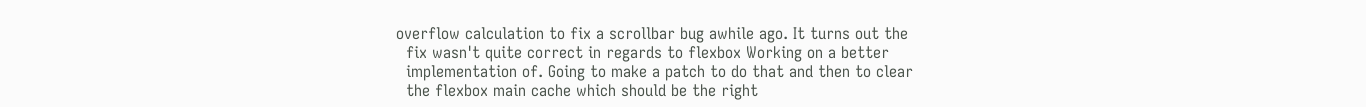overflow calculation to fix a scrollbar bug awhile ago. It turns out the
  fix wasn't quite correct in regards to flexbox Working on a better
  implementation of. Going to make a patch to do that and then to clear
  the flexbox main cache which should be the right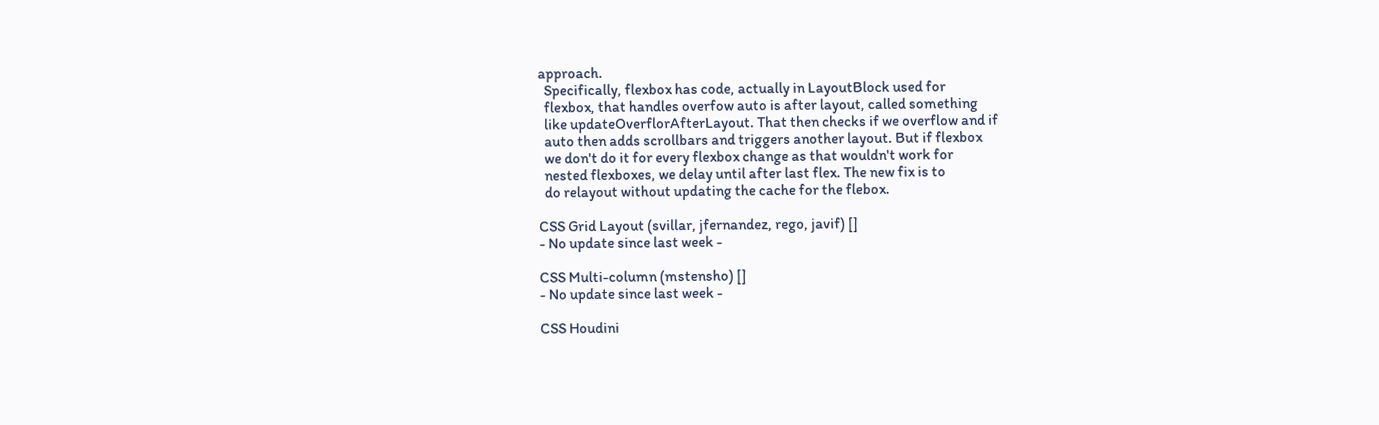approach.
  Specifically, flexbox has code, actually in LayoutBlock used for
  flexbox, that handles overfow auto is after layout, called something
  like updateOverflorAfterLayout. That then checks if we overflow and if
  auto then adds scrollbars and triggers another layout. But if flexbox
  we don't do it for every flexbox change as that wouldn't work for
  nested flexboxes, we delay until after last flex. The new fix is to
  do relayout without updating the cache for the flebox.

CSS Grid Layout (svillar, jfernandez, rego, javif) []
- No update since last week -

CSS Multi-column (mstensho) []
- No update since last week -

CSS Houdini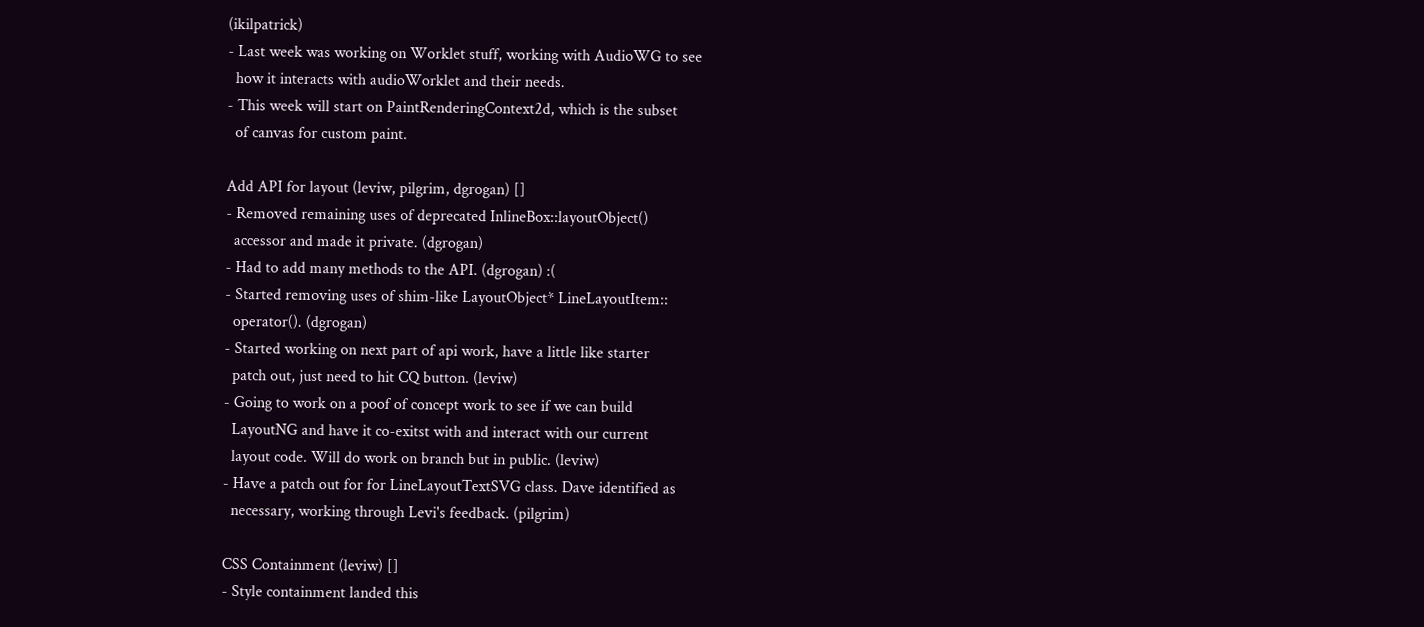(ikilpatrick)
- Last week was working on Worklet stuff, working with AudioWG to see
  how it interacts with audioWorklet and their needs.
- This week will start on PaintRenderingContext2d, which is the subset
  of canvas for custom paint.

Add API for layout (leviw, pilgrim, dgrogan) []
- Removed remaining uses of deprecated InlineBox::layoutObject()
  accessor and made it private. (dgrogan)
- Had to add many methods to the API. (dgrogan) :(
- Started removing uses of shim-like LayoutObject* LineLayoutItem::
  operator(). (dgrogan)
- Started working on next part of api work, have a little like starter
  patch out, just need to hit CQ button. (leviw)
- Going to work on a poof of concept work to see if we can build
  LayoutNG and have it co-exitst with and interact with our current
  layout code. Will do work on branch but in public. (leviw)
- Have a patch out for for LineLayoutTextSVG class. Dave identified as
  necessary, working through Levi's feedback. (pilgrim)

CSS Containment (leviw) []
- Style containment landed this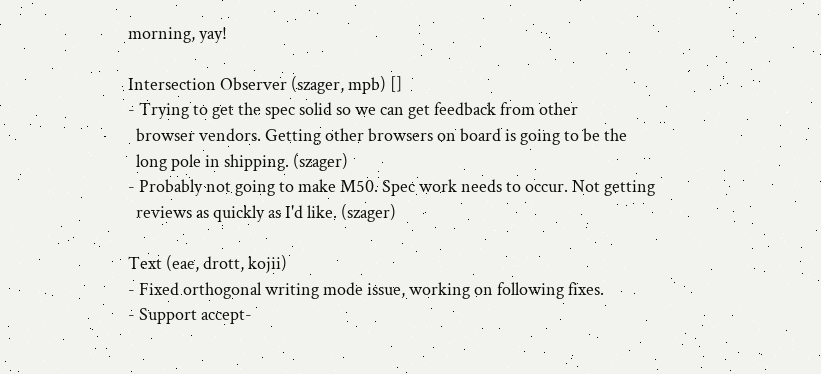morning, yay!

Intersection Observer (szager, mpb) []
- Trying to get the spec solid so we can get feedback from other
  browser vendors. Getting other browsers on board is going to be the
  long pole in shipping. (szager)
- Probably not going to make M50. Spec work needs to occur. Not getting
  reviews as quickly as I'd like. (szager)

Text (eae, drott, kojii)
- Fixed orthogonal writing mode issue, working on following fixes.
- Support accept-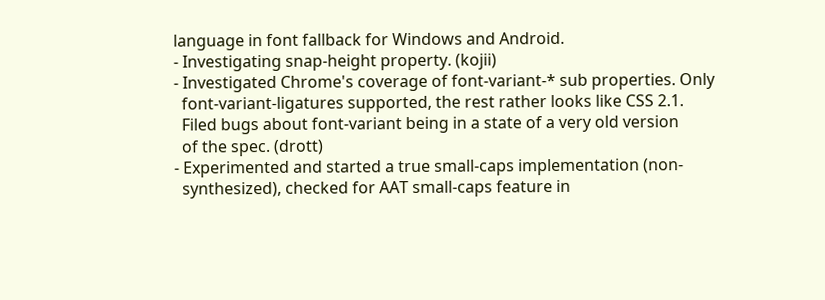language in font fallback for Windows and Android.
- Investigating snap-height property. (kojii)
- Investigated Chrome's coverage of font-variant-* sub properties. Only
  font-variant-ligatures supported, the rest rather looks like CSS 2.1.
  Filed bugs about font-variant being in a state of a very old version
  of the spec. (drott)
- Experimented and started a true small-caps implementation (non-
  synthesized), checked for AAT small-caps feature in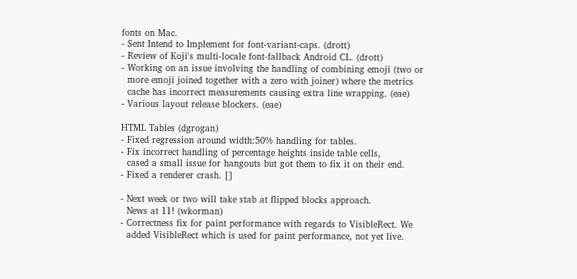fonts on Mac.
- Sent Intend to Implement for font-variant-caps. (drott)
- Review of Koji's multi-locale font-fallback Android CL. (drott)
- Working on an issue involving the handling of combining emoji (two or
  more emoji joined together with a zero with joiner) where the metrics
  cache has incorrect measurements causing extra line wrapping. (eae)
- Various layout release blockers. (eae)

HTML Tables (dgrogan)
- Fixed regression around width:50% handling for tables.
- Fix incorrect handling of percentage heights inside table cells,
  cased a small issue for hangouts but got them to fix it on their end.
- Fixed a renderer crash. []

- Next week or two will take stab at flipped blocks approach.
  News at 11! (wkorman)
- Correctness fix for paint performance with regards to VisibleRect. We
  added VisibleRect which is used for paint performance, not yet live.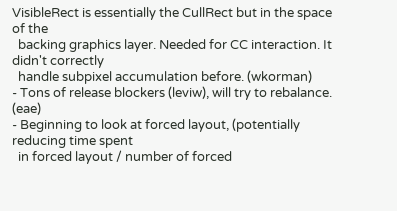VisibleRect is essentially the CullRect but in the space of the
  backing graphics layer. Needed for CC interaction. It didn't correctly
  handle subpixel accumulation before. (wkorman)
- Tons of release blockers (leviw), will try to rebalance. (eae)
- Beginning to look at forced layout, (potentially reducing time spent
  in forced layout / number of forced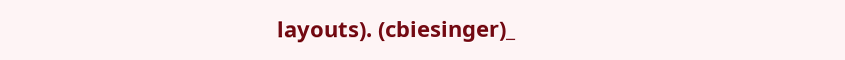layouts). (cbiesinger)_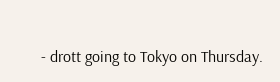- drott going to Tokyo on Thursday.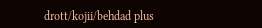drott/kojii/behdad plus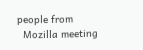people from
  Mozilla meeting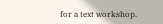for a text workshop.